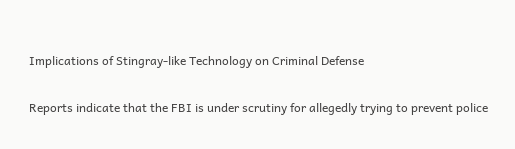Implications of Stingray-like Technology on Criminal Defense

Reports indicate that the FBI is under scrutiny for allegedly trying to prevent police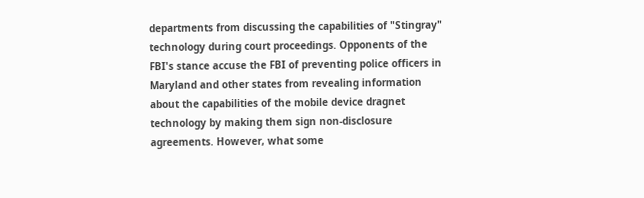departments from discussing the capabilities of "Stingray" technology during court proceedings. Opponents of the FBI's stance accuse the FBI of preventing police officers in Maryland and other states from revealing information about the capabilities of the mobile device dragnet technology by making them sign non-disclosure agreements. However, what some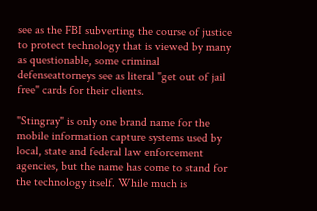see as the FBI subverting the course of justice to protect technology that is viewed by many as questionable, some criminal defenseattorneys see as literal "get out of jail free" cards for their clients.

"Stingray" is only one brand name for the mobile information capture systems used by local, state and federal law enforcement agencies, but the name has come to stand for the technology itself. While much is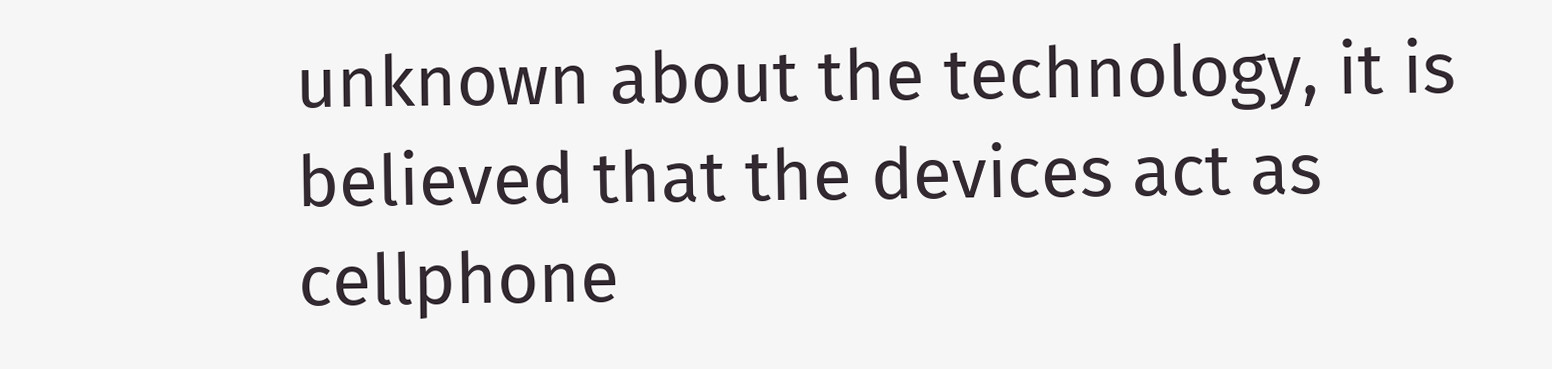unknown about the technology, it is believed that the devices act as cellphone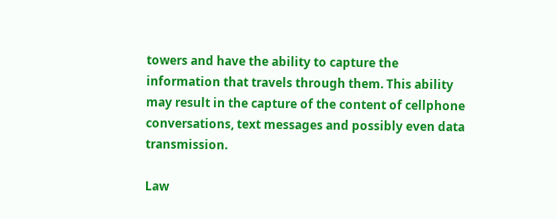towers and have the ability to capture the information that travels through them. This ability may result in the capture of the content of cellphone conversations, text messages and possibly even data transmission.

Law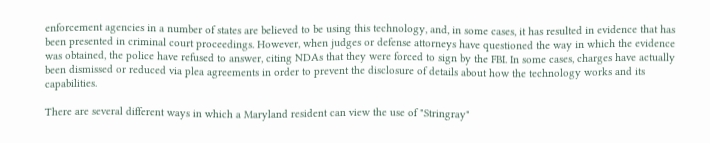enforcement agencies in a number of states are believed to be using this technology, and, in some cases, it has resulted in evidence that has been presented in criminal court proceedings. However, when judges or defense attorneys have questioned the way in which the evidence was obtained, the police have refused to answer, citing NDAs that they were forced to sign by the FBI. In some cases, charges have actually been dismissed or reduced via plea agreements in order to prevent the disclosure of details about how the technology works and its capabilities.

There are several different ways in which a Maryland resident can view the use of "Stringray"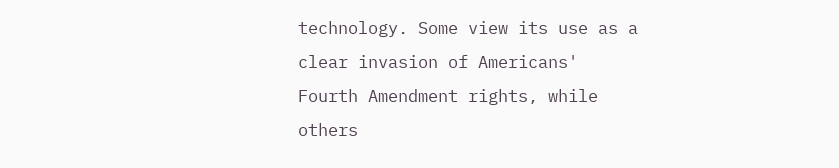technology. Some view its use as a clear invasion of Americans' Fourth Amendment rights, while others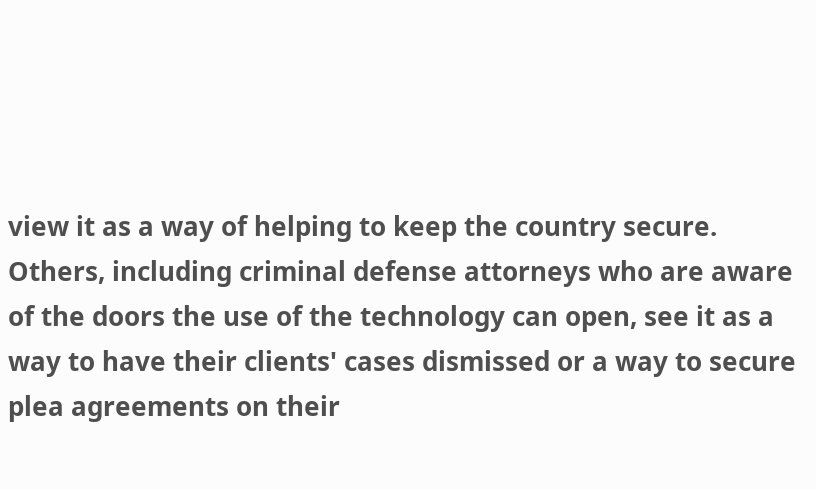view it as a way of helping to keep the country secure. Others, including criminal defense attorneys who are aware of the doors the use of the technology can open, see it as a way to have their clients' cases dismissed or a way to secure plea agreements on their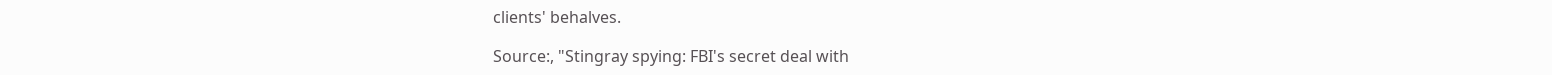clients' behalves.

Source:, "Stingray spying: FBI's secret deal with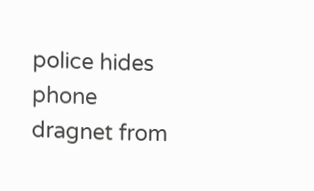police hides phone dragnet from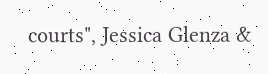courts", Jessica Glenza &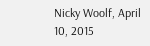Nicky Woolf, April 10, 2015